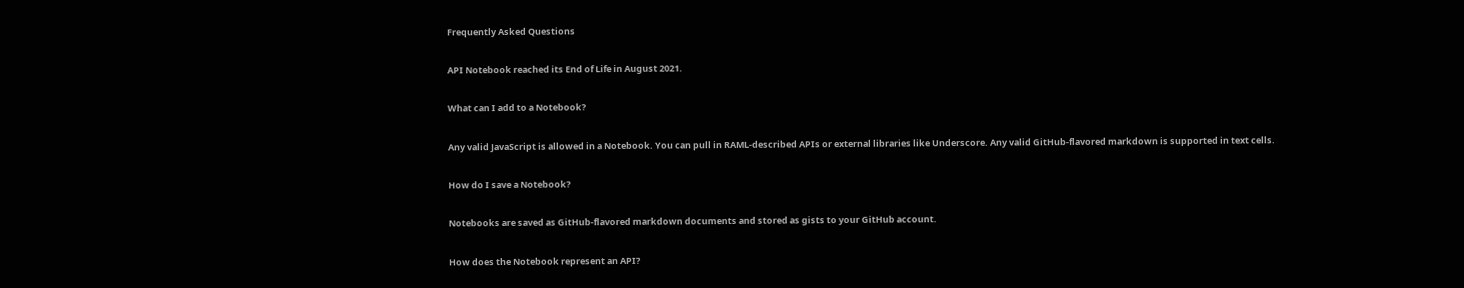Frequently Asked Questions

API Notebook reached its End of Life in August 2021.

What can I add to a Notebook?

Any valid JavaScript is allowed in a Notebook. You can pull in RAML-described APIs or external libraries like Underscore. Any valid GitHub-flavored markdown is supported in text cells.

How do I save a Notebook?

Notebooks are saved as GitHub-flavored markdown documents and stored as gists to your GitHub account.

How does the Notebook represent an API?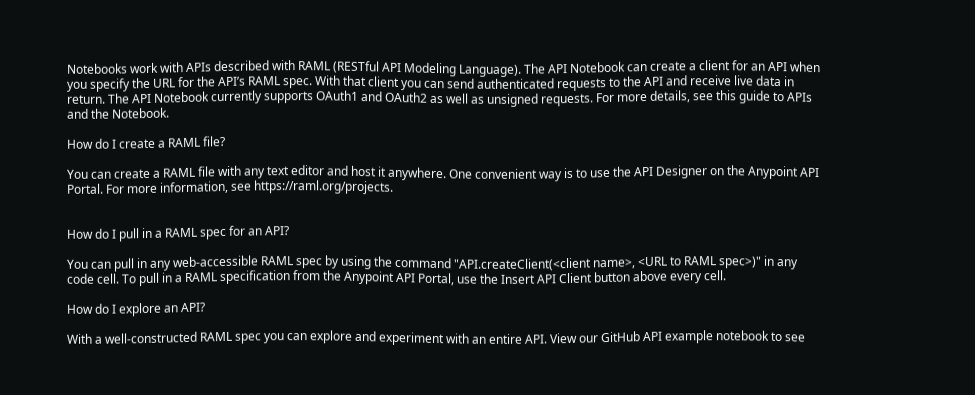Notebooks work with APIs described with RAML (RESTful API Modeling Language). The API Notebook can create a client for an API when you specify the URL for the API’s RAML spec. With that client you can send authenticated requests to the API and receive live data in return. The API Notebook currently supports OAuth1 and OAuth2 as well as unsigned requests. For more details, see this guide to APIs and the Notebook.

How do I create a RAML file?

You can create a RAML file with any text editor and host it anywhere. One convenient way is to use the API Designer on the Anypoint API Portal. For more information, see https://raml.org/projects.


How do I pull in a RAML spec for an API?

You can pull in any web-accessible RAML spec by using the command "API.createClient(<client name>, <URL to RAML spec>)" in any code cell. To pull in a RAML specification from the Anypoint API Portal, use the Insert API Client button above every cell.

How do I explore an API?

With a well-constructed RAML spec you can explore and experiment with an entire API. View our GitHub API example notebook to see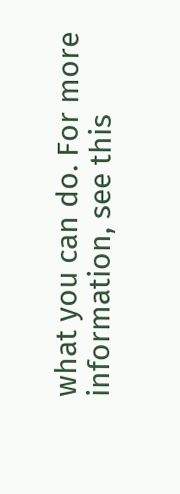what you can do. For more information, see this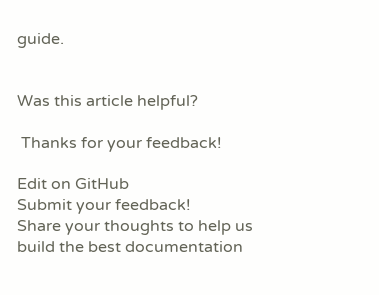guide.


Was this article helpful?

 Thanks for your feedback!

Edit on GitHub
Submit your feedback!
Share your thoughts to help us build the best documentation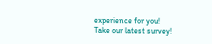experience for you!
Take our latest survey!